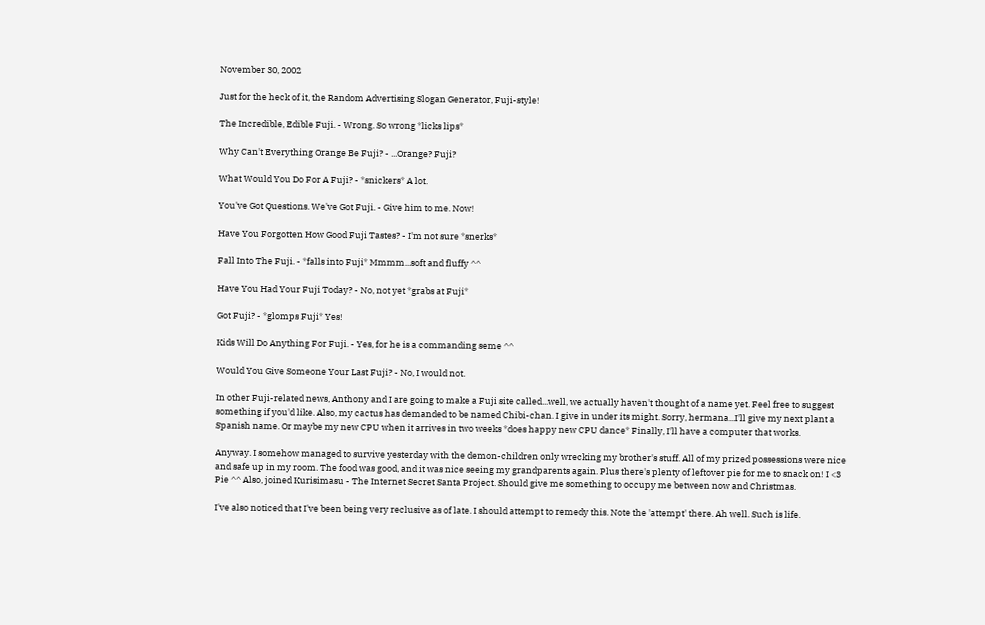November 30, 2002

Just for the heck of it, the Random Advertising Slogan Generator, Fuji-style!

The Incredible, Edible Fuji. - Wrong. So wrong *licks lips*

Why Can't Everything Orange Be Fuji? - ...Orange? Fuji?

What Would You Do For A Fuji? - *snickers* A lot.

You've Got Questions. We've Got Fuji. - Give him to me. Now!

Have You Forgotten How Good Fuji Tastes? - I'm not sure *snerks*

Fall Into The Fuji. - *falls into Fuji* Mmmm...soft and fluffy ^^

Have You Had Your Fuji Today? - No, not yet *grabs at Fuji*

Got Fuji? - *glomps Fuji* Yes!

Kids Will Do Anything For Fuji. - Yes, for he is a commanding seme ^^

Would You Give Someone Your Last Fuji? - No, I would not.

In other Fuji-related news, Anthony and I are going to make a Fuji site called...well, we actually haven't thought of a name yet. Feel free to suggest something if you'd like. Also, my cactus has demanded to be named Chibi-chan. I give in under its might. Sorry, hermana...I'll give my next plant a Spanish name. Or maybe my new CPU when it arrives in two weeks *does happy new CPU dance* Finally, I'll have a computer that works.

Anyway. I somehow managed to survive yesterday with the demon-children only wrecking my brother's stuff. All of my prized possessions were nice and safe up in my room. The food was good, and it was nice seeing my grandparents again. Plus there's plenty of leftover pie for me to snack on! I <3 Pie ^^ Also, joined Kurisimasu - The Internet Secret Santa Project. Should give me something to occupy me between now and Christmas.

I've also noticed that I've been being very reclusive as of late. I should attempt to remedy this. Note the 'attempt' there. Ah well. Such is life.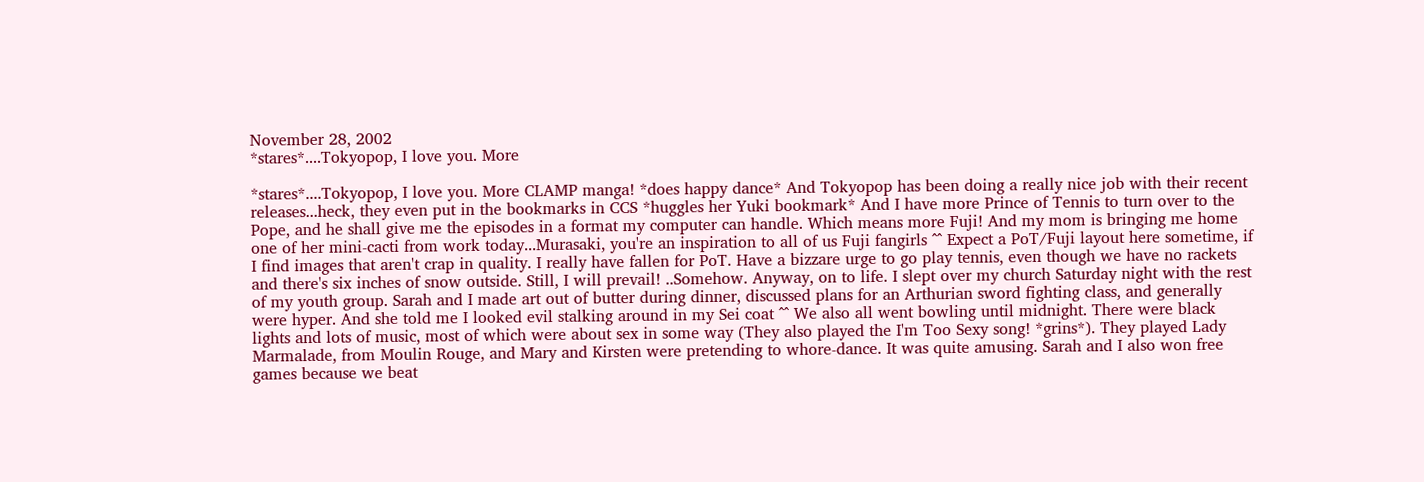November 28, 2002
*stares*....Tokyopop, I love you. More

*stares*....Tokyopop, I love you. More CLAMP manga! *does happy dance* And Tokyopop has been doing a really nice job with their recent releases...heck, they even put in the bookmarks in CCS *huggles her Yuki bookmark* And I have more Prince of Tennis to turn over to the Pope, and he shall give me the episodes in a format my computer can handle. Which means more Fuji! And my mom is bringing me home one of her mini-cacti from work today...Murasaki, you're an inspiration to all of us Fuji fangirls ^^ Expect a PoT/Fuji layout here sometime, if I find images that aren't crap in quality. I really have fallen for PoT. Have a bizzare urge to go play tennis, even though we have no rackets and there's six inches of snow outside. Still, I will prevail! ..Somehow. Anyway, on to life. I slept over my church Saturday night with the rest of my youth group. Sarah and I made art out of butter during dinner, discussed plans for an Arthurian sword fighting class, and generally were hyper. And she told me I looked evil stalking around in my Sei coat ^^ We also all went bowling until midnight. There were black lights and lots of music, most of which were about sex in some way (They also played the I'm Too Sexy song! *grins*). They played Lady Marmalade, from Moulin Rouge, and Mary and Kirsten were pretending to whore-dance. It was quite amusing. Sarah and I also won free games because we beat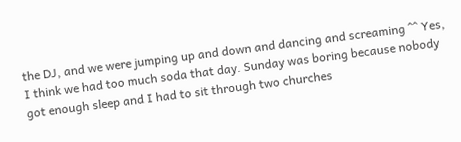the DJ, and we were jumping up and down and dancing and screaming ^^ Yes, I think we had too much soda that day. Sunday was boring because nobody got enough sleep and I had to sit through two churches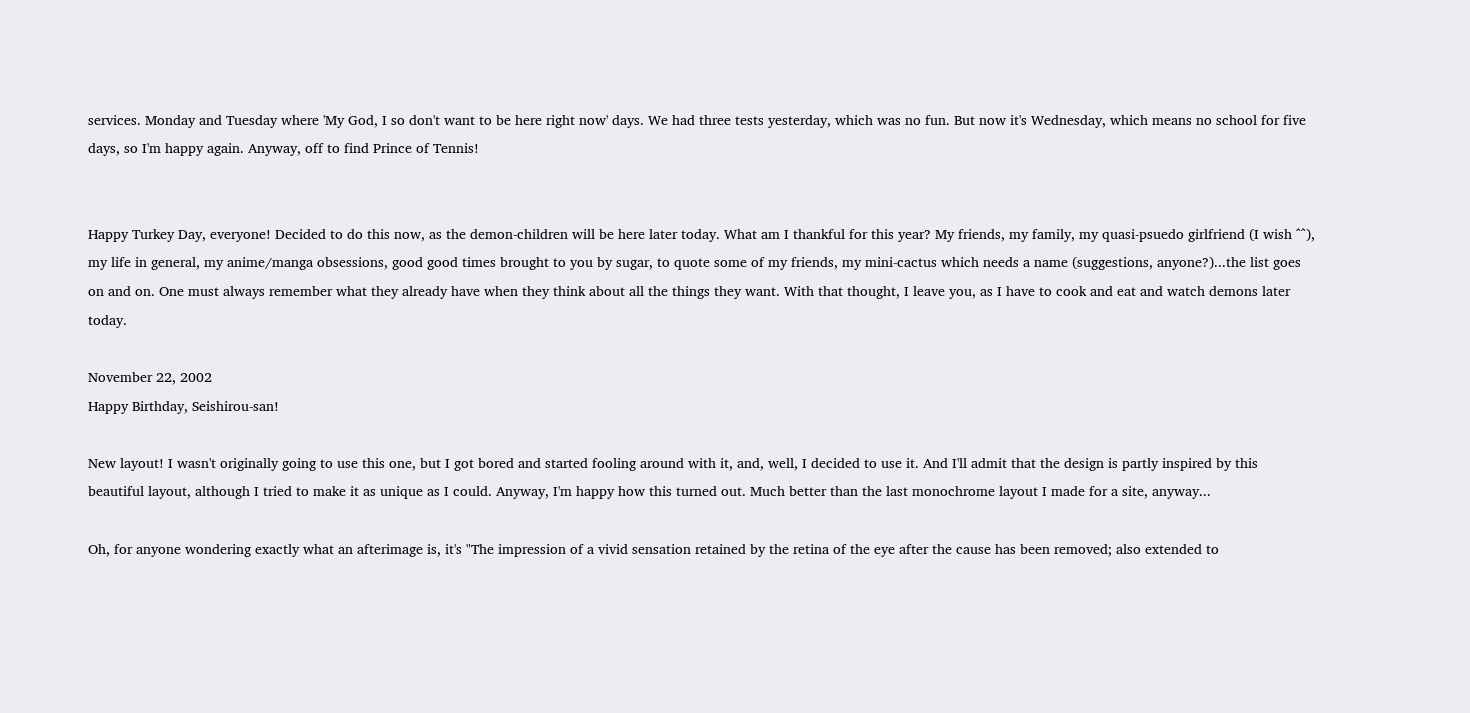services. Monday and Tuesday where 'My God, I so don't want to be here right now' days. We had three tests yesterday, which was no fun. But now it's Wednesday, which means no school for five days, so I'm happy again. Anyway, off to find Prince of Tennis!


Happy Turkey Day, everyone! Decided to do this now, as the demon-children will be here later today. What am I thankful for this year? My friends, my family, my quasi-psuedo girlfriend (I wish ^^), my life in general, my anime/manga obsessions, good good times brought to you by sugar, to quote some of my friends, my mini-cactus which needs a name (suggestions, anyone?)...the list goes on and on. One must always remember what they already have when they think about all the things they want. With that thought, I leave you, as I have to cook and eat and watch demons later today.

November 22, 2002
Happy Birthday, Seishirou-san!

New layout! I wasn't originally going to use this one, but I got bored and started fooling around with it, and, well, I decided to use it. And I'll admit that the design is partly inspired by this beautiful layout, although I tried to make it as unique as I could. Anyway, I'm happy how this turned out. Much better than the last monochrome layout I made for a site, anyway...

Oh, for anyone wondering exactly what an afterimage is, it's "The impression of a vivid sensation retained by the retina of the eye after the cause has been removed; also extended to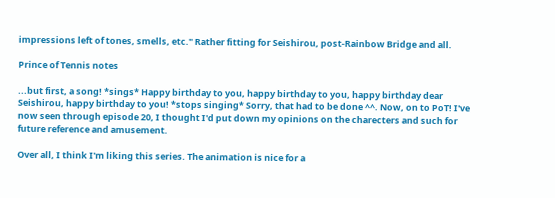impressions left of tones, smells, etc." Rather fitting for Seishirou, post-Rainbow Bridge and all.

Prince of Tennis notes

...but first, a song! *sings* Happy birthday to you, happy birthday to you, happy birthday dear Seishirou, happy birthday to you! *stops singing* Sorry, that had to be done ^^. Now, on to PoT! I've now seen through episode 20, I thought I'd put down my opinions on the charecters and such for future reference and amusement.

Over all, I think I'm liking this series. The animation is nice for a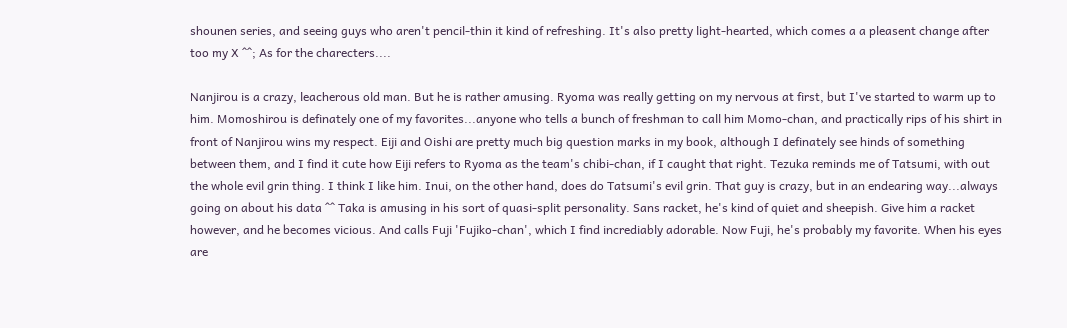shounen series, and seeing guys who aren't pencil-thin it kind of refreshing. It's also pretty light-hearted, which comes a a pleasent change after too my X ^^; As for the charecters....

Nanjirou is a crazy, leacherous old man. But he is rather amusing. Ryoma was really getting on my nervous at first, but I've started to warm up to him. Momoshirou is definately one of my favorites...anyone who tells a bunch of freshman to call him Momo-chan, and practically rips of his shirt in front of Nanjirou wins my respect. Eiji and Oishi are pretty much big question marks in my book, although I definately see hinds of something between them, and I find it cute how Eiji refers to Ryoma as the team's chibi-chan, if I caught that right. Tezuka reminds me of Tatsumi, with out the whole evil grin thing. I think I like him. Inui, on the other hand, does do Tatsumi's evil grin. That guy is crazy, but in an endearing way...always going on about his data ^^ Taka is amusing in his sort of quasi-split personality. Sans racket, he's kind of quiet and sheepish. Give him a racket however, and he becomes vicious. And calls Fuji 'Fujiko-chan', which I find incrediably adorable. Now Fuji, he's probably my favorite. When his eyes are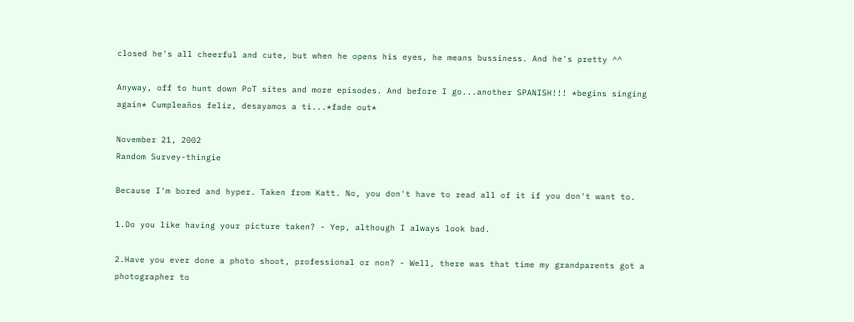closed he's all cheerful and cute, but when he opens his eyes, he means bussiness. And he's pretty ^^

Anyway, off to hunt down PoT sites and more episodes. And before I go...another SPANISH!!! *begins singing again* Cumpleaños feliz, desayamos a ti...*fade out*

November 21, 2002
Random Survey-thingie

Because I'm bored and hyper. Taken from Katt. No, you don't have to read all of it if you don't want to.

1.Do you like having your picture taken? - Yep, although I always look bad.

2.Have you ever done a photo shoot, professional or non? - Well, there was that time my grandparents got a photographer to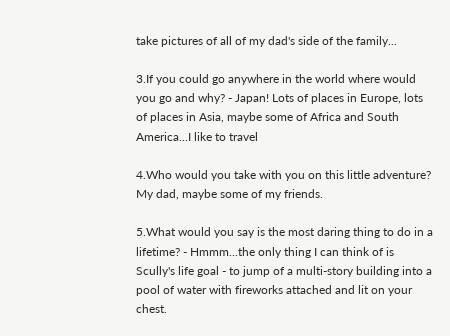take pictures of all of my dad's side of the family...

3.If you could go anywhere in the world where would you go and why? - Japan! Lots of places in Europe, lots of places in Asia, maybe some of Africa and South America...I like to travel

4.Who would you take with you on this little adventure? My dad, maybe some of my friends.

5.What would you say is the most daring thing to do in a lifetime? - Hmmm...the only thing I can think of is Scully's life goal - to jump of a multi-story building into a pool of water with fireworks attached and lit on your chest.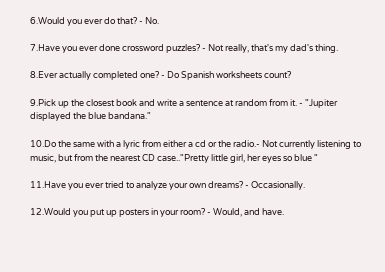6.Would you ever do that? - No.

7.Have you ever done crossword puzzles? - Not really, that's my dad's thing.

8.Ever actually completed one? - Do Spanish worksheets count?

9.Pick up the closest book and write a sentence at random from it. - "Jupiter displayed the blue bandana."

10.Do the same with a lyric from either a cd or the radio.- Not currently listening to music, but from the nearest CD case.."Pretty little girl, her eyes so blue "

11.Have you ever tried to analyze your own dreams? - Occasionally.

12.Would you put up posters in your room? - Would, and have.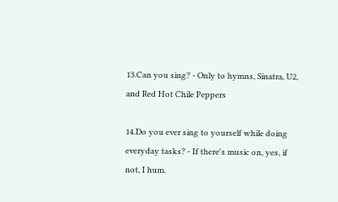13.Can you sing? - Only to hymns, Sinatra, U2, and Red Hot Chile Peppers

14.Do you ever sing to yourself while doing everyday tasks? - If there's music on, yes, if not, I hum.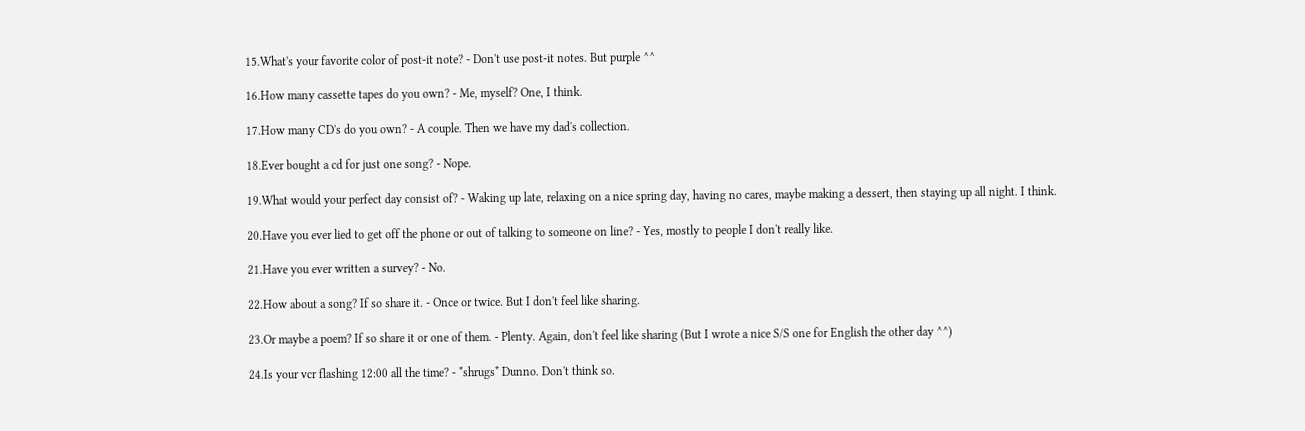15.What's your favorite color of post-it note? - Don't use post-it notes. But purple ^^

16.How many cassette tapes do you own? - Me, myself? One, I think.

17.How many CD's do you own? - A couple. Then we have my dad's collection.

18.Ever bought a cd for just one song? - Nope.

19.What would your perfect day consist of? - Waking up late, relaxing on a nice spring day, having no cares, maybe making a dessert, then staying up all night. I think.

20.Have you ever lied to get off the phone or out of talking to someone on line? - Yes, mostly to people I don't really like.

21.Have you ever written a survey? - No.

22.How about a song? If so share it. - Once or twice. But I don't feel like sharing.

23.Or maybe a poem? If so share it or one of them. - Plenty. Again, don't feel like sharing (But I wrote a nice S/S one for English the other day ^^)

24.Is your vcr flashing 12:00 all the time? - *shrugs* Dunno. Don't think so.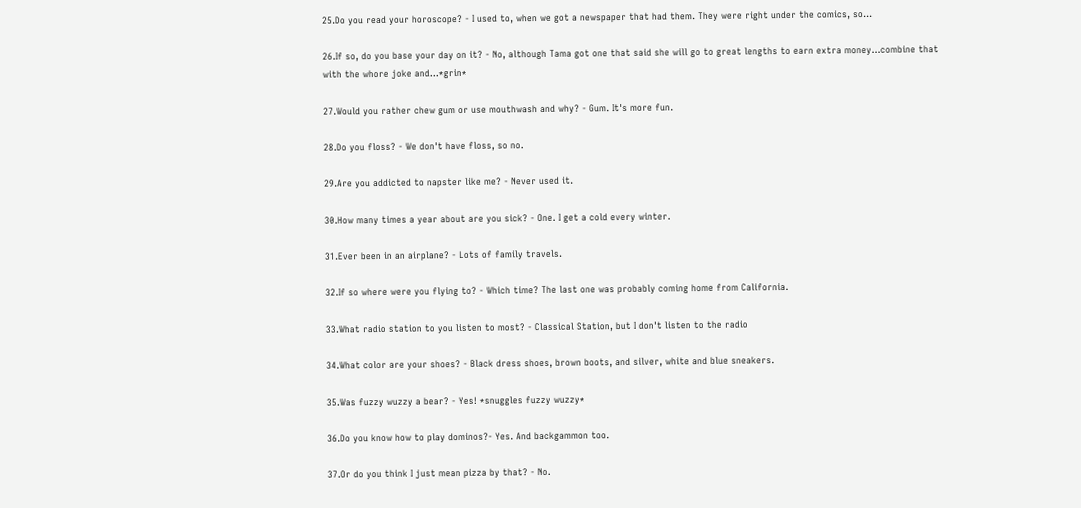25.Do you read your horoscope? - I used to, when we got a newspaper that had them. They were right under the comics, so...

26.If so, do you base your day on it? - No, although Tama got one that said she will go to great lengths to earn extra money...combine that with the whore joke and...*grin*

27.Would you rather chew gum or use mouthwash and why? - Gum. It's more fun.

28.Do you floss? - We don't have floss, so no.

29.Are you addicted to napster like me? - Never used it.

30.How many times a year about are you sick? - One. I get a cold every winter.

31.Ever been in an airplane? - Lots of family travels.

32.If so where were you flying to? - Which time? The last one was probably coming home from California.

33.What radio station to you listen to most? - Classical Station, but I don't listen to the radio

34.What color are your shoes? - Black dress shoes, brown boots, and silver, white and blue sneakers.

35.Was fuzzy wuzzy a bear? - Yes! *snuggles fuzzy wuzzy*

36.Do you know how to play dominos?- Yes. And backgammon too.

37.Or do you think I just mean pizza by that? - No.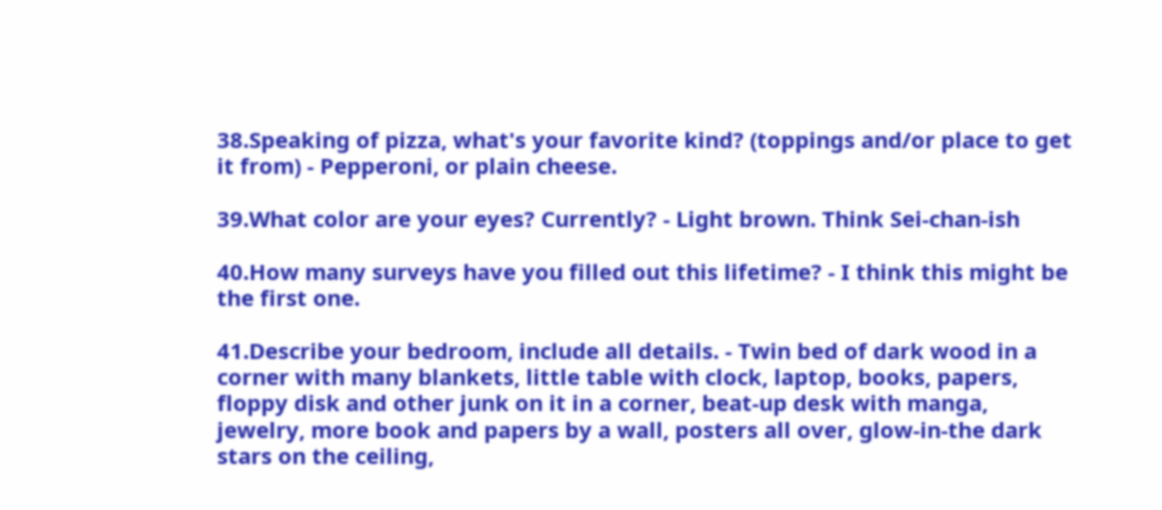38.Speaking of pizza, what's your favorite kind? (toppings and/or place to get it from) - Pepperoni, or plain cheese.

39.What color are your eyes? Currently? - Light brown. Think Sei-chan-ish

40.How many surveys have you filled out this lifetime? - I think this might be the first one.

41.Describe your bedroom, include all details. - Twin bed of dark wood in a corner with many blankets, little table with clock, laptop, books, papers, floppy disk and other junk on it in a corner, beat-up desk with manga, jewelry, more book and papers by a wall, posters all over, glow-in-the dark stars on the ceiling,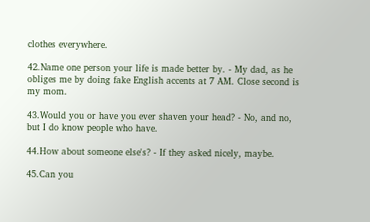clothes everywhere.

42.Name one person your life is made better by. - My dad, as he obliges me by doing fake English accents at 7 AM. Close second is my mom.

43.Would you or have you ever shaven your head? - No, and no, but I do know people who have.

44.How about someone else's? - If they asked nicely, maybe.

45.Can you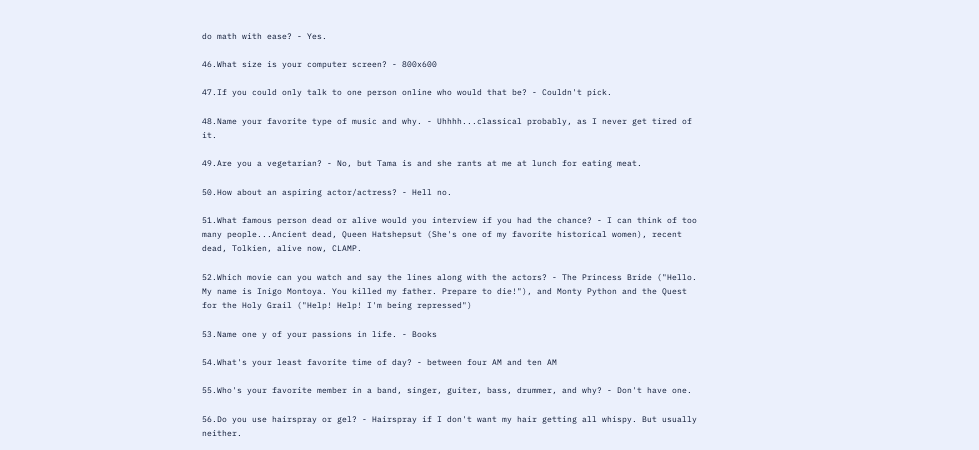do math with ease? - Yes.

46.What size is your computer screen? - 800x600

47.If you could only talk to one person online who would that be? - Couldn't pick.

48.Name your favorite type of music and why. - Uhhhh...classical probably, as I never get tired of it.

49.Are you a vegetarian? - No, but Tama is and she rants at me at lunch for eating meat.

50.How about an aspiring actor/actress? - Hell no.

51.What famous person dead or alive would you interview if you had the chance? - I can think of too many people...Ancient dead, Queen Hatshepsut (She's one of my favorite historical women), recent dead, Tolkien, alive now, CLAMP.

52.Which movie can you watch and say the lines along with the actors? - The Princess Bride ("Hello. My name is Inigo Montoya. You killed my father. Prepare to die!"), and Monty Python and the Quest for the Holy Grail ("Help! Help! I'm being repressed")

53.Name one y of your passions in life. - Books

54.What's your least favorite time of day? - between four AM and ten AM

55.Who's your favorite member in a band, singer, guiter, bass, drummer, and why? - Don't have one.

56.Do you use hairspray or gel? - Hairspray if I don't want my hair getting all whispy. But usually neither.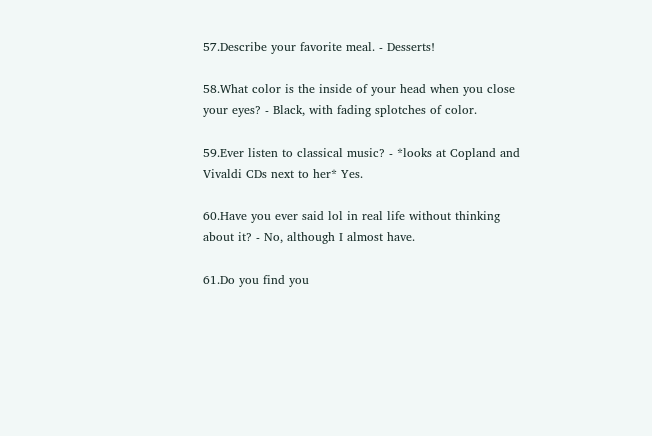57.Describe your favorite meal. - Desserts!

58.What color is the inside of your head when you close your eyes? - Black, with fading splotches of color.

59.Ever listen to classical music? - *looks at Copland and Vivaldi CDs next to her* Yes.

60.Have you ever said lol in real life without thinking about it? - No, although I almost have.

61.Do you find you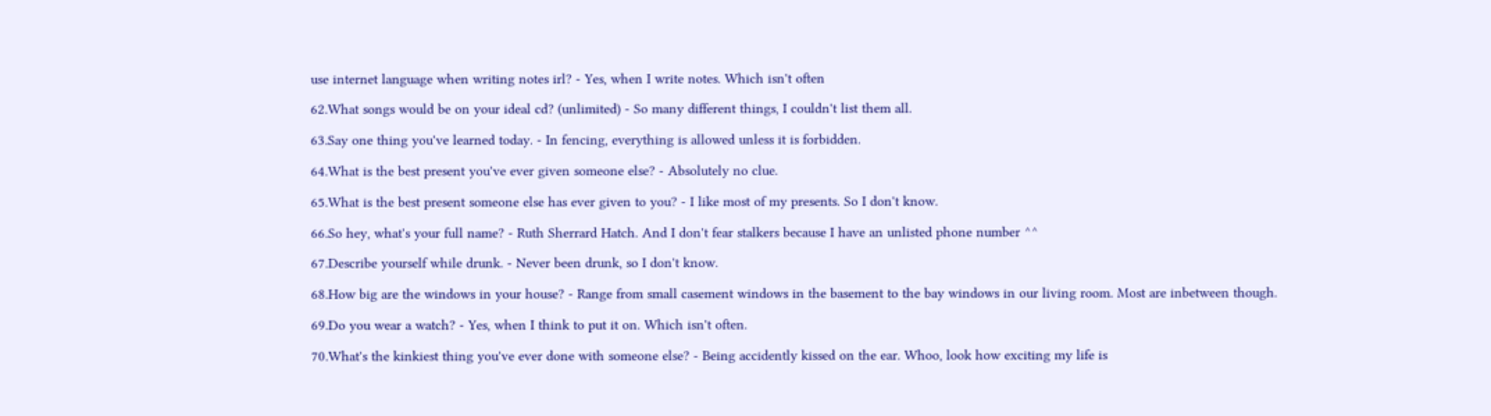use internet language when writing notes irl? - Yes, when I write notes. Which isn't often

62.What songs would be on your ideal cd? (unlimited) - So many different things, I couldn't list them all.

63.Say one thing you've learned today. - In fencing, everything is allowed unless it is forbidden.

64.What is the best present you've ever given someone else? - Absolutely no clue.

65.What is the best present someone else has ever given to you? - I like most of my presents. So I don't know.

66.So hey, what's your full name? - Ruth Sherrard Hatch. And I don't fear stalkers because I have an unlisted phone number ^^

67.Describe yourself while drunk. - Never been drunk, so I don't know.

68.How big are the windows in your house? - Range from small casement windows in the basement to the bay windows in our living room. Most are inbetween though.

69.Do you wear a watch? - Yes, when I think to put it on. Which isn't often.

70.What's the kinkiest thing you've ever done with someone else? - Being accidently kissed on the ear. Whoo, look how exciting my life is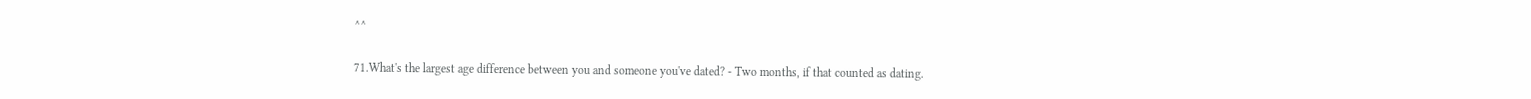^^

71.What's the largest age difference between you and someone you've dated? - Two months, if that counted as dating.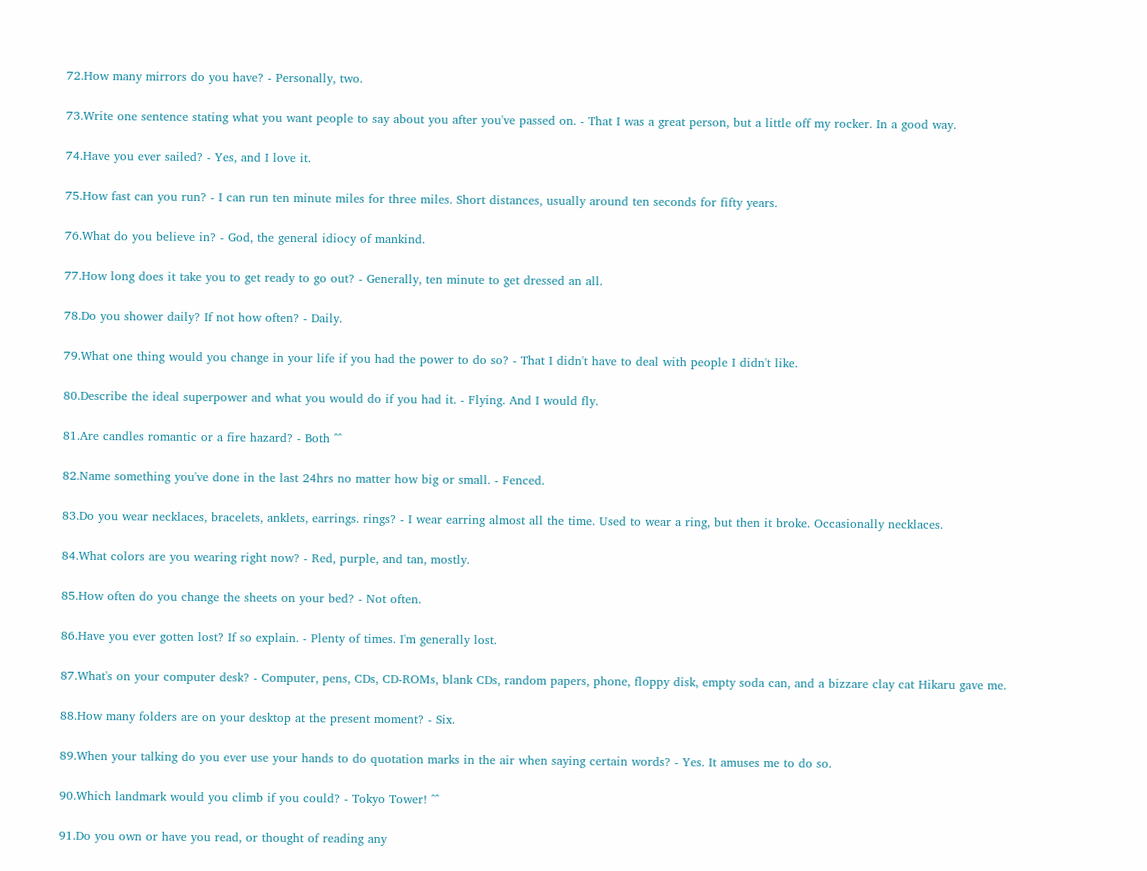72.How many mirrors do you have? - Personally, two.

73.Write one sentence stating what you want people to say about you after you've passed on. - That I was a great person, but a little off my rocker. In a good way.

74.Have you ever sailed? - Yes, and I love it.

75.How fast can you run? - I can run ten minute miles for three miles. Short distances, usually around ten seconds for fifty years.

76.What do you believe in? - God, the general idiocy of mankind.

77.How long does it take you to get ready to go out? - Generally, ten minute to get dressed an all.

78.Do you shower daily? If not how often? - Daily.

79.What one thing would you change in your life if you had the power to do so? - That I didn't have to deal with people I didn't like.

80.Describe the ideal superpower and what you would do if you had it. - Flying. And I would fly.

81.Are candles romantic or a fire hazard? - Both ^^

82.Name something you've done in the last 24hrs no matter how big or small. - Fenced.

83.Do you wear necklaces, bracelets, anklets, earrings. rings? - I wear earring almost all the time. Used to wear a ring, but then it broke. Occasionally necklaces.

84.What colors are you wearing right now? - Red, purple, and tan, mostly.

85.How often do you change the sheets on your bed? - Not often.

86.Have you ever gotten lost? If so explain. - Plenty of times. I'm generally lost.

87.What's on your computer desk? - Computer, pens, CDs, CD-ROMs, blank CDs, random papers, phone, floppy disk, empty soda can, and a bizzare clay cat Hikaru gave me.

88.How many folders are on your desktop at the present moment? - Six.

89.When your talking do you ever use your hands to do quotation marks in the air when saying certain words? - Yes. It amuses me to do so.

90.Which landmark would you climb if you could? - Tokyo Tower! ^^

91.Do you own or have you read, or thought of reading any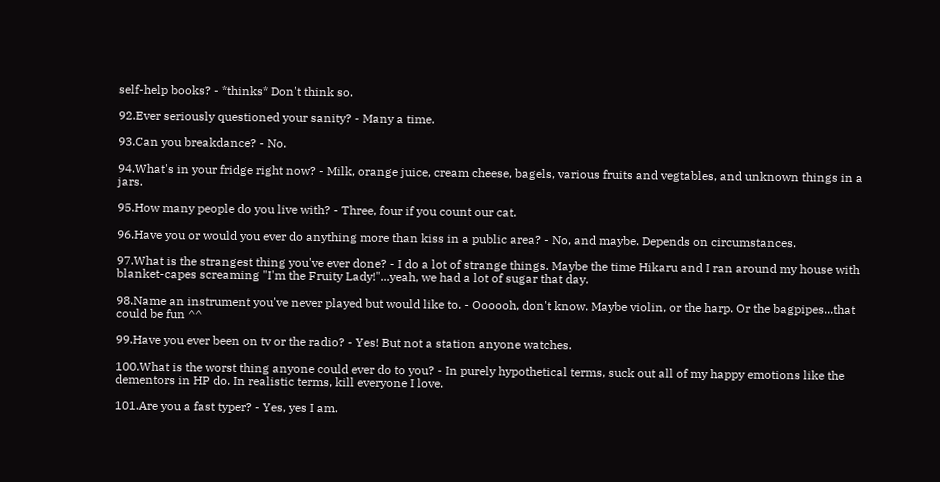self-help books? - *thinks* Don't think so.

92.Ever seriously questioned your sanity? - Many a time.

93.Can you breakdance? - No.

94.What's in your fridge right now? - Milk, orange juice, cream cheese, bagels, various fruits and vegtables, and unknown things in a jars.

95.How many people do you live with? - Three, four if you count our cat.

96.Have you or would you ever do anything more than kiss in a public area? - No, and maybe. Depends on circumstances.

97.What is the strangest thing you've ever done? - I do a lot of strange things. Maybe the time Hikaru and I ran around my house with blanket-capes screaming "I'm the Fruity Lady!"...yeah, we had a lot of sugar that day.

98.Name an instrument you've never played but would like to. - Oooooh, don't know. Maybe violin, or the harp. Or the bagpipes...that could be fun ^^

99.Have you ever been on tv or the radio? - Yes! But not a station anyone watches.

100.What is the worst thing anyone could ever do to you? - In purely hypothetical terms, suck out all of my happy emotions like the dementors in HP do. In realistic terms, kill everyone I love.

101.Are you a fast typer? - Yes, yes I am.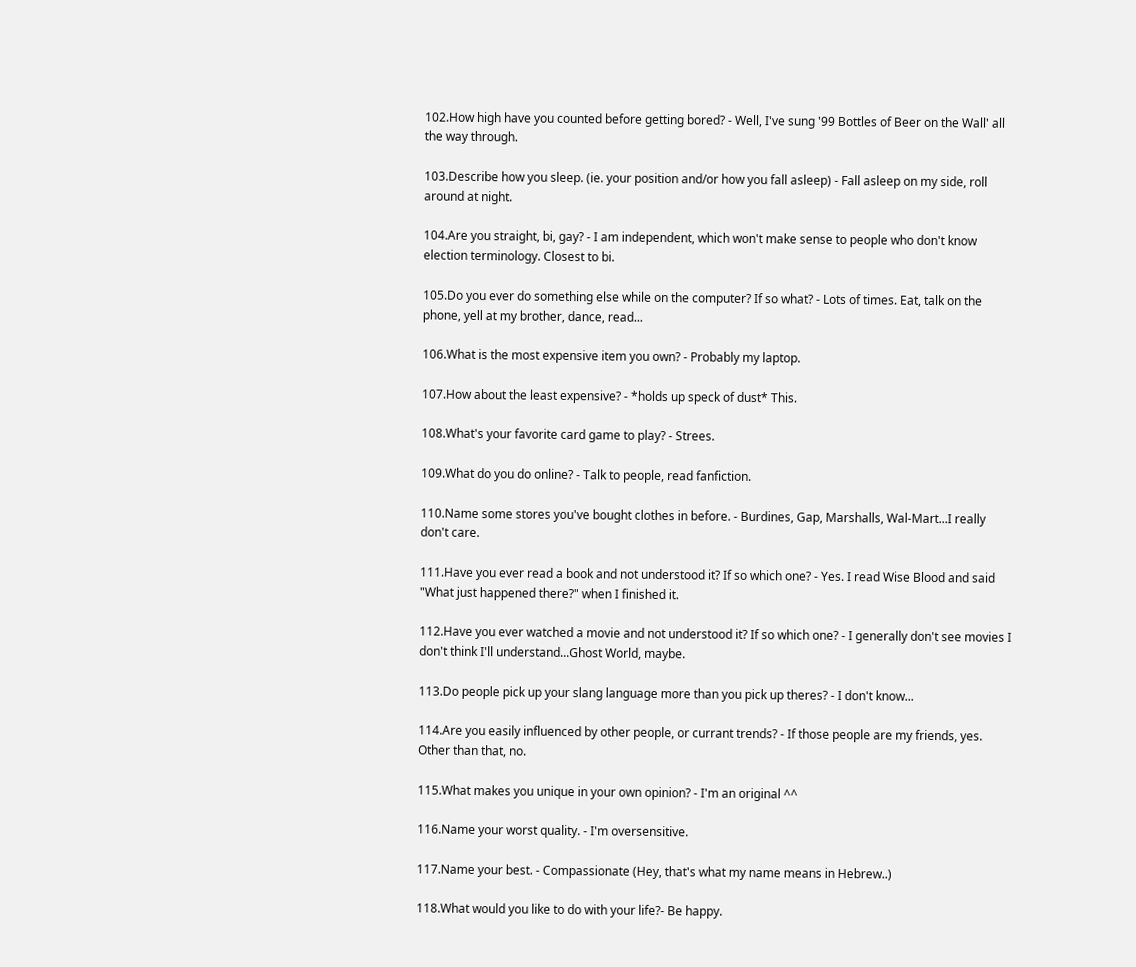102.How high have you counted before getting bored? - Well, I've sung '99 Bottles of Beer on the Wall' all the way through.

103.Describe how you sleep. (ie. your position and/or how you fall asleep) - Fall asleep on my side, roll around at night.

104.Are you straight, bi, gay? - I am independent, which won't make sense to people who don't know election terminology. Closest to bi.

105.Do you ever do something else while on the computer? If so what? - Lots of times. Eat, talk on the phone, yell at my brother, dance, read...

106.What is the most expensive item you own? - Probably my laptop.

107.How about the least expensive? - *holds up speck of dust* This.

108.What's your favorite card game to play? - Strees.

109.What do you do online? - Talk to people, read fanfiction.

110.Name some stores you've bought clothes in before. - Burdines, Gap, Marshalls, Wal-Mart...I really don't care.

111.Have you ever read a book and not understood it? If so which one? - Yes. I read Wise Blood and said "What just happened there?" when I finished it.

112.Have you ever watched a movie and not understood it? If so which one? - I generally don't see movies I don't think I'll understand...Ghost World, maybe.

113.Do people pick up your slang language more than you pick up theres? - I don't know...

114.Are you easily influenced by other people, or currant trends? - If those people are my friends, yes. Other than that, no.

115.What makes you unique in your own opinion? - I'm an original ^^

116.Name your worst quality. - I'm oversensitive.

117.Name your best. - Compassionate (Hey, that's what my name means in Hebrew..)

118.What would you like to do with your life?- Be happy.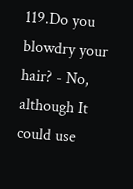119.Do you blowdry your hair? - No, although It could use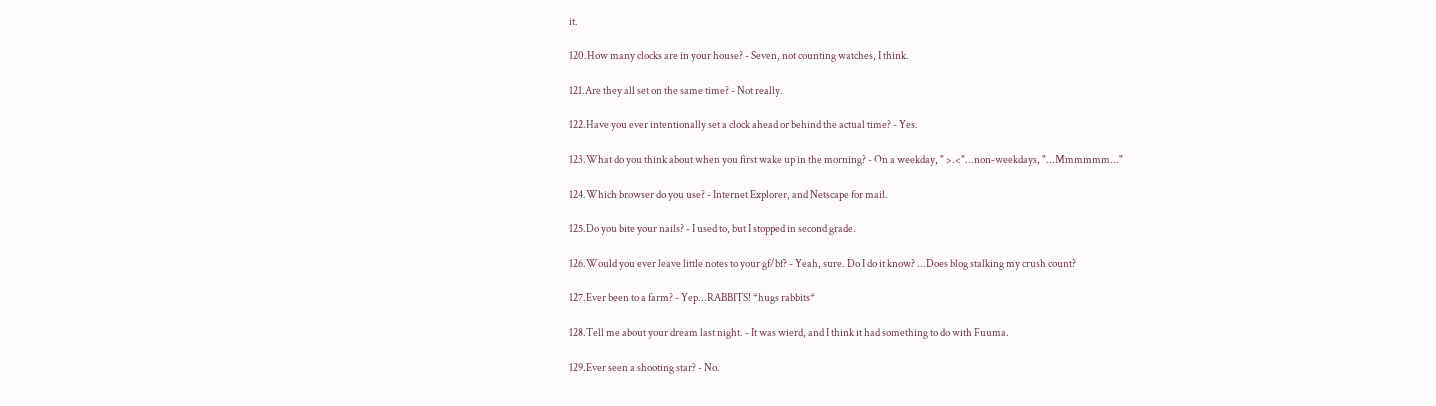it.

120.How many clocks are in your house? - Seven, not counting watches, I think.

121.Are they all set on the same time? - Not really.

122.Have you ever intentionally set a clock ahead or behind the actual time? - Yes.

123.What do you think about when you first wake up in the morning? - On a weekday, " >.<"...non-weekdays, "...Mmmmmm..."

124.Which browser do you use? - Internet Explorer, and Netscape for mail.

125.Do you bite your nails? - I used to, but I stopped in second grade.

126.Would you ever leave little notes to your gf/bf? - Yeah, sure. Do I do it know? ...Does blog stalking my crush count?

127.Ever been to a farm? - Yep...RABBITS! *hugs rabbits*

128.Tell me about your dream last night. - It was wierd, and I think it had something to do with Fuuma.

129.Ever seen a shooting star? - No.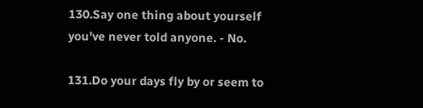130.Say one thing about yourself you've never told anyone. - No.

131.Do your days fly by or seem to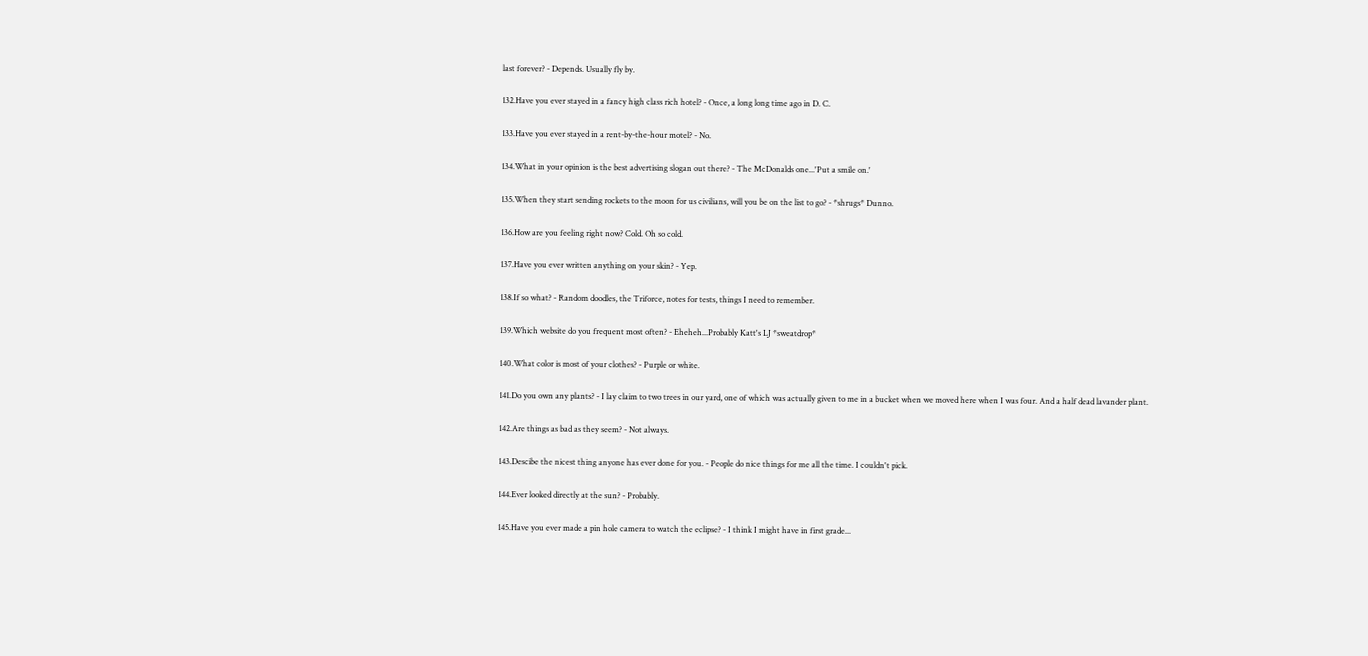last forever? - Depends. Usually fly by.

132.Have you ever stayed in a fancy high class rich hotel? - Once, a long long time ago in D. C.

133.Have you ever stayed in a rent-by-the-hour motel? - No.

134.What in your opinion is the best advertising slogan out there? - The McDonalds one...'Put a smile on.'

135.When they start sending rockets to the moon for us civilians, will you be on the list to go? - *shrugs* Dunno.

136.How are you feeling right now? Cold. Oh so cold.

137.Have you ever written anything on your skin? - Yep.

138.If so what? - Random doodles, the Triforce, notes for tests, things I need to remember.

139.Which website do you frequent most often? - Eheheh...Probably Katt's LJ *sweatdrop*

140.What color is most of your clothes? - Purple or white.

141.Do you own any plants? - I lay claim to two trees in our yard, one of which was actually given to me in a bucket when we moved here when I was four. And a half dead lavander plant.

142.Are things as bad as they seem? - Not always.

143.Descibe the nicest thing anyone has ever done for you. - People do nice things for me all the time. I couldn't pick.

144.Ever looked directly at the sun? - Probably.

145.Have you ever made a pin hole camera to watch the eclipse? - I think I might have in first grade...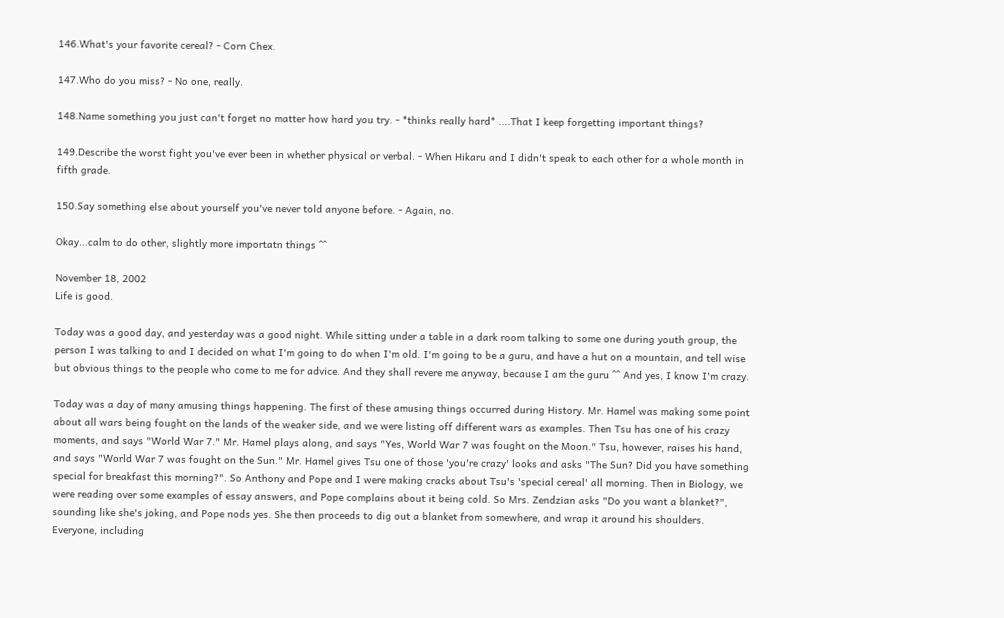146.What's your favorite cereal? - Corn Chex.

147.Who do you miss? - No one, really.

148.Name something you just can't forget no matter how hard you try. - *thinks really hard* ....That I keep forgetting important things?

149.Describe the worst fight you've ever been in whether physical or verbal. - When Hikaru and I didn't speak to each other for a whole month in fifth grade.

150.Say something else about yourself you've never told anyone before. - Again, no.

Okay...calm to do other, slightly more importatn things ^^

November 18, 2002
Life is good.

Today was a good day, and yesterday was a good night. While sitting under a table in a dark room talking to some one during youth group, the person I was talking to and I decided on what I'm going to do when I'm old. I'm going to be a guru, and have a hut on a mountain, and tell wise but obvious things to the people who come to me for advice. And they shall revere me anyway, because I am the guru ^^ And yes, I know I'm crazy.

Today was a day of many amusing things happening. The first of these amusing things occurred during History. Mr. Hamel was making some point about all wars being fought on the lands of the weaker side, and we were listing off different wars as examples. Then Tsu has one of his crazy moments, and says "World War 7." Mr. Hamel plays along, and says "Yes, World War 7 was fought on the Moon." Tsu, however, raises his hand, and says "World War 7 was fought on the Sun." Mr. Hamel gives Tsu one of those 'you're crazy' looks and asks "The Sun? Did you have something special for breakfast this morning?". So Anthony and Pope and I were making cracks about Tsu's 'special cereal' all morning. Then in Biology, we were reading over some examples of essay answers, and Pope complains about it being cold. So Mrs. Zendzian asks "Do you want a blanket?", sounding like she's joking, and Pope nods yes. She then proceeds to dig out a blanket from somewhere, and wrap it around his shoulders. Everyone, including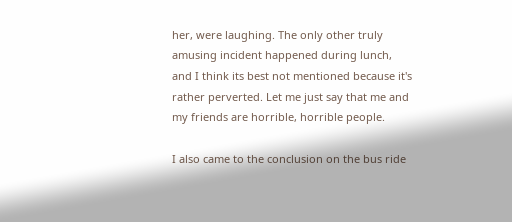her, were laughing. The only other truly amusing incident happened during lunch, and I think its best not mentioned because it's rather perverted. Let me just say that me and my friends are horrible, horrible people.

I also came to the conclusion on the bus ride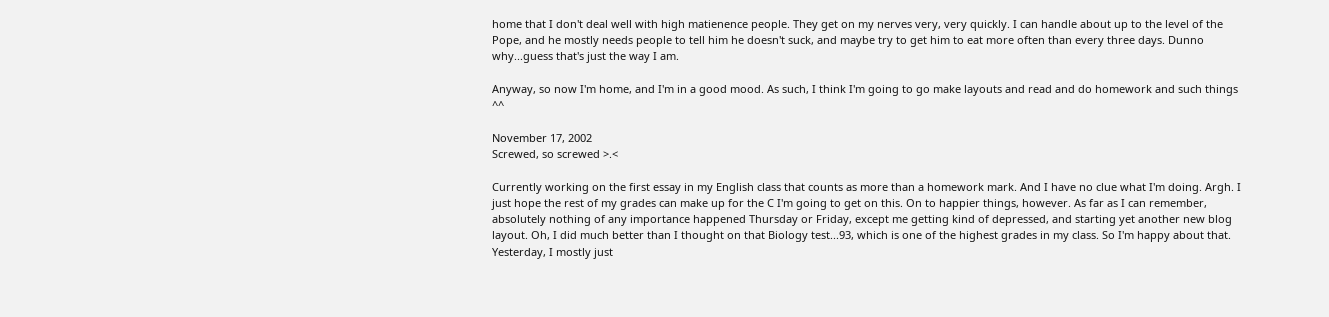home that I don't deal well with high matienence people. They get on my nerves very, very quickly. I can handle about up to the level of the Pope, and he mostly needs people to tell him he doesn't suck, and maybe try to get him to eat more often than every three days. Dunno why...guess that's just the way I am.

Anyway, so now I'm home, and I'm in a good mood. As such, I think I'm going to go make layouts and read and do homework and such things ^^

November 17, 2002
Screwed, so screwed >.<

Currently working on the first essay in my English class that counts as more than a homework mark. And I have no clue what I'm doing. Argh. I just hope the rest of my grades can make up for the C I'm going to get on this. On to happier things, however. As far as I can remember, absolutely nothing of any importance happened Thursday or Friday, except me getting kind of depressed, and starting yet another new blog layout. Oh, I did much better than I thought on that Biology test...93, which is one of the highest grades in my class. So I'm happy about that. Yesterday, I mostly just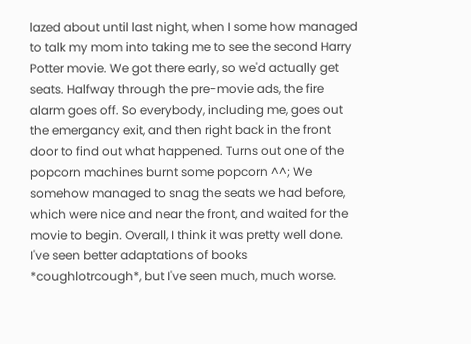lazed about until last night, when I some how managed to talk my mom into taking me to see the second Harry Potter movie. We got there early, so we'd actually get seats. Halfway through the pre-movie ads, the fire alarm goes off. So everybody, including me, goes out the emergancy exit, and then right back in the front door to find out what happened. Turns out one of the popcorn machines burnt some popcorn ^^; We somehow managed to snag the seats we had before, which were nice and near the front, and waited for the movie to begin. Overall, I think it was pretty well done. I've seen better adaptations of books *coughlotrcough*, but I've seen much, much worse.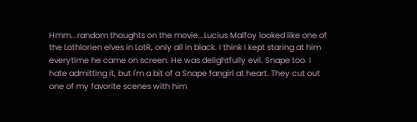Hmm...random thoughts on the movie...Lucius Malfoy looked like one of the Lothlorien elves in LotR, only all in black. I think I kept staring at him everytime he came on screen. He was delightfully evil. Snape too. I hate admitting it, but I'm a bit of a Snape fangirl at heart. They cut out one of my favorite scenes with him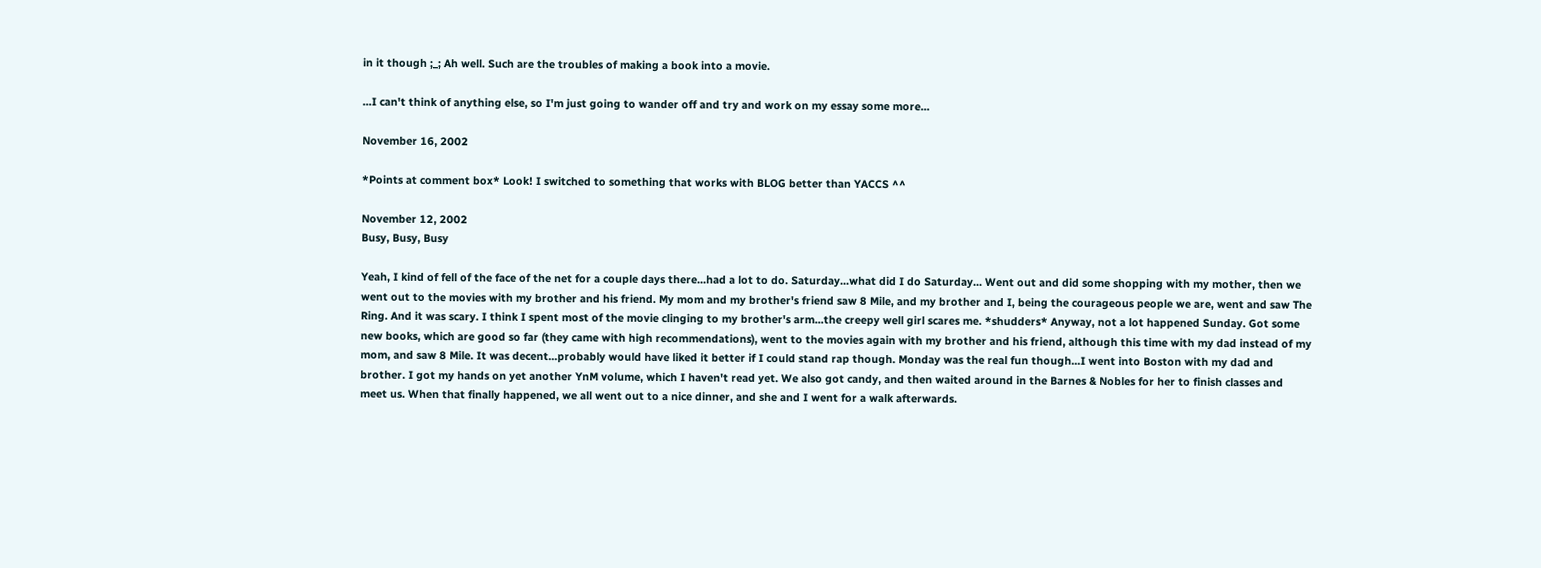in it though ;_; Ah well. Such are the troubles of making a book into a movie.

...I can't think of anything else, so I'm just going to wander off and try and work on my essay some more...

November 16, 2002

*Points at comment box* Look! I switched to something that works with BLOG better than YACCS ^^

November 12, 2002
Busy, Busy, Busy

Yeah, I kind of fell of the face of the net for a couple days there...had a lot to do. Saturday...what did I do Saturday... Went out and did some shopping with my mother, then we went out to the movies with my brother and his friend. My mom and my brother's friend saw 8 Mile, and my brother and I, being the courageous people we are, went and saw The Ring. And it was scary. I think I spent most of the movie clinging to my brother's arm...the creepy well girl scares me. *shudders* Anyway, not a lot happened Sunday. Got some new books, which are good so far (they came with high recommendations), went to the movies again with my brother and his friend, although this time with my dad instead of my mom, and saw 8 Mile. It was decent...probably would have liked it better if I could stand rap though. Monday was the real fun though...I went into Boston with my dad and brother. I got my hands on yet another YnM volume, which I haven't read yet. We also got candy, and then waited around in the Barnes & Nobles for her to finish classes and meet us. When that finally happened, we all went out to a nice dinner, and she and I went for a walk afterwards.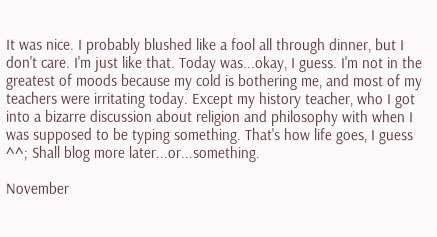It was nice. I probably blushed like a fool all through dinner, but I don't care. I'm just like that. Today was...okay, I guess. I'm not in the greatest of moods because my cold is bothering me, and most of my teachers were irritating today. Except my history teacher, who I got into a bizarre discussion about religion and philosophy with when I was supposed to be typing something. That's how life goes, I guess ^^; Shall blog more later...or...something.

November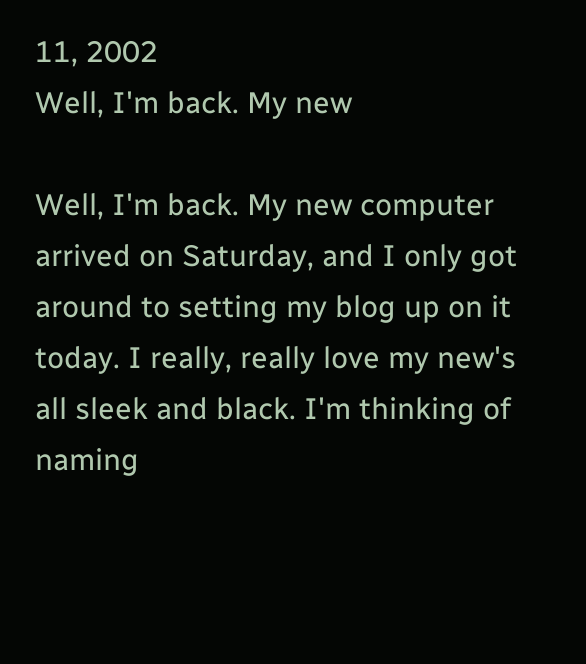11, 2002
Well, I'm back. My new

Well, I'm back. My new computer arrived on Saturday, and I only got around to setting my blog up on it today. I really, really love my new's all sleek and black. I'm thinking of naming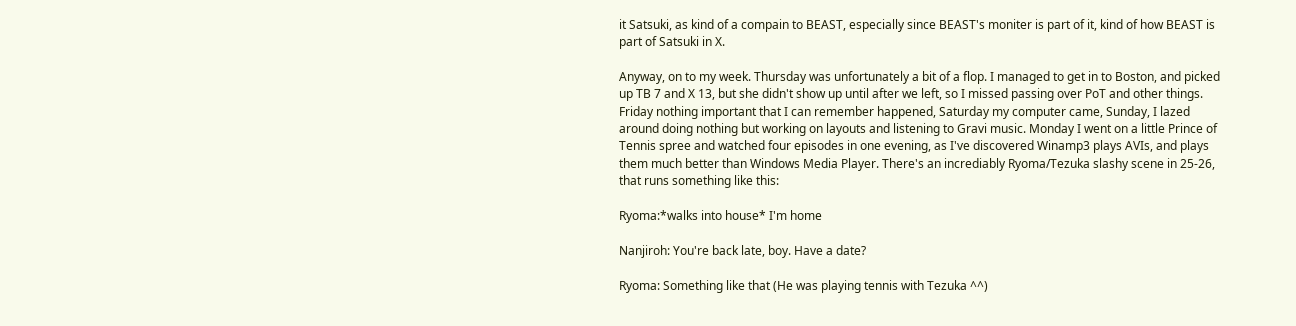it Satsuki, as kind of a compain to BEAST, especially since BEAST's moniter is part of it, kind of how BEAST is part of Satsuki in X.

Anyway, on to my week. Thursday was unfortunately a bit of a flop. I managed to get in to Boston, and picked up TB 7 and X 13, but she didn't show up until after we left, so I missed passing over PoT and other things. Friday nothing important that I can remember happened, Saturday my computer came, Sunday, I lazed around doing nothing but working on layouts and listening to Gravi music. Monday I went on a little Prince of Tennis spree and watched four episodes in one evening, as I've discovered Winamp3 plays AVIs, and plays them much better than Windows Media Player. There's an incrediably Ryoma/Tezuka slashy scene in 25-26, that runs something like this:

Ryoma:*walks into house* I'm home

Nanjiroh: You're back late, boy. Have a date?

Ryoma: Something like that (He was playing tennis with Tezuka ^^)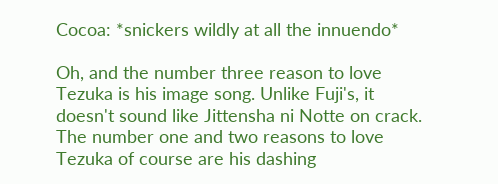Cocoa: *snickers wildly at all the innuendo*

Oh, and the number three reason to love Tezuka is his image song. Unlike Fuji's, it doesn't sound like Jittensha ni Notte on crack. The number one and two reasons to love Tezuka of course are his dashing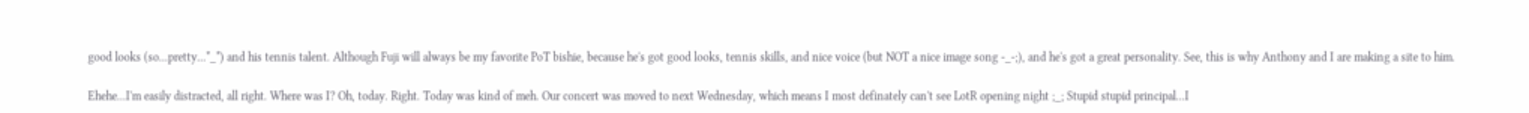good looks (so...pretty...*_*) and his tennis talent. Although Fuji will always be my favorite PoT bishie, because he's got good looks, tennis skills, and nice voice (but NOT a nice image song -_-;), and he's got a great personality. See, this is why Anthony and I are making a site to him.

Ehehe...I'm easily distracted, all right. Where was I? Oh, today. Right. Today was kind of meh. Our concert was moved to next Wednesday, which means I most definately can't see LotR opening night ;_; Stupid stupid principal...I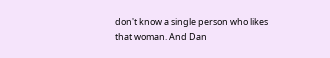don't know a single person who likes that woman. And Dan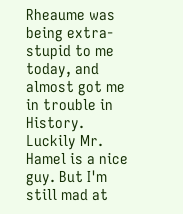Rheaume was being extra-stupid to me today, and almost got me in trouble in History. Luckily Mr. Hamel is a nice guy. But I'm still mad at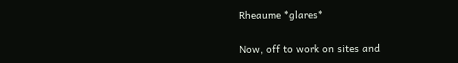Rheaume *glares*

Now, off to work on sites and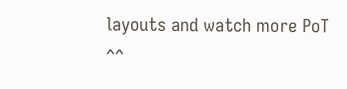layouts and watch more PoT ^^